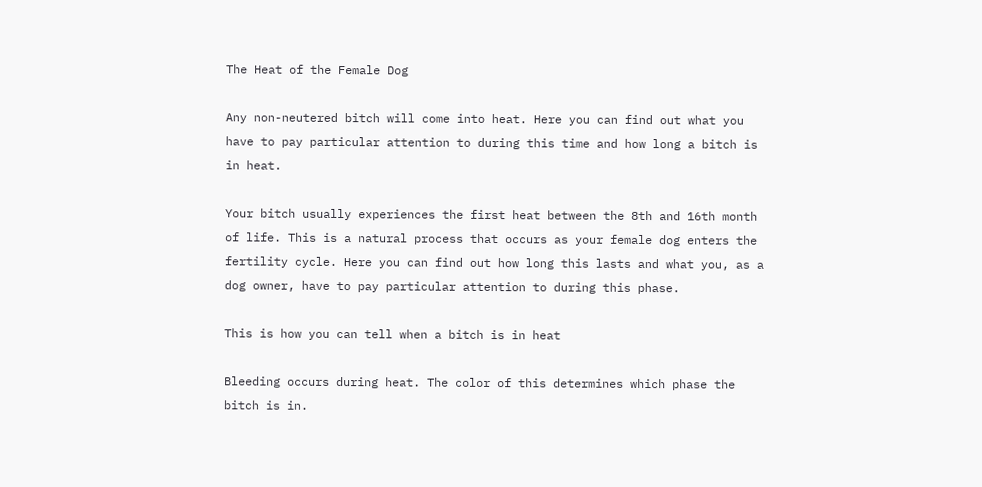The Heat of the Female Dog

Any non-neutered bitch will come into heat. Here you can find out what you have to pay particular attention to during this time and how long a bitch is in heat.

Your bitch usually experiences the first heat between the 8th and 16th month of life. This is a natural process that occurs as your female dog enters the fertility cycle. Here you can find out how long this lasts and what you, as a dog owner, have to pay particular attention to during this phase.

This is how you can tell when a bitch is in heat

Bleeding occurs during heat. The color of this determines which phase the bitch is in.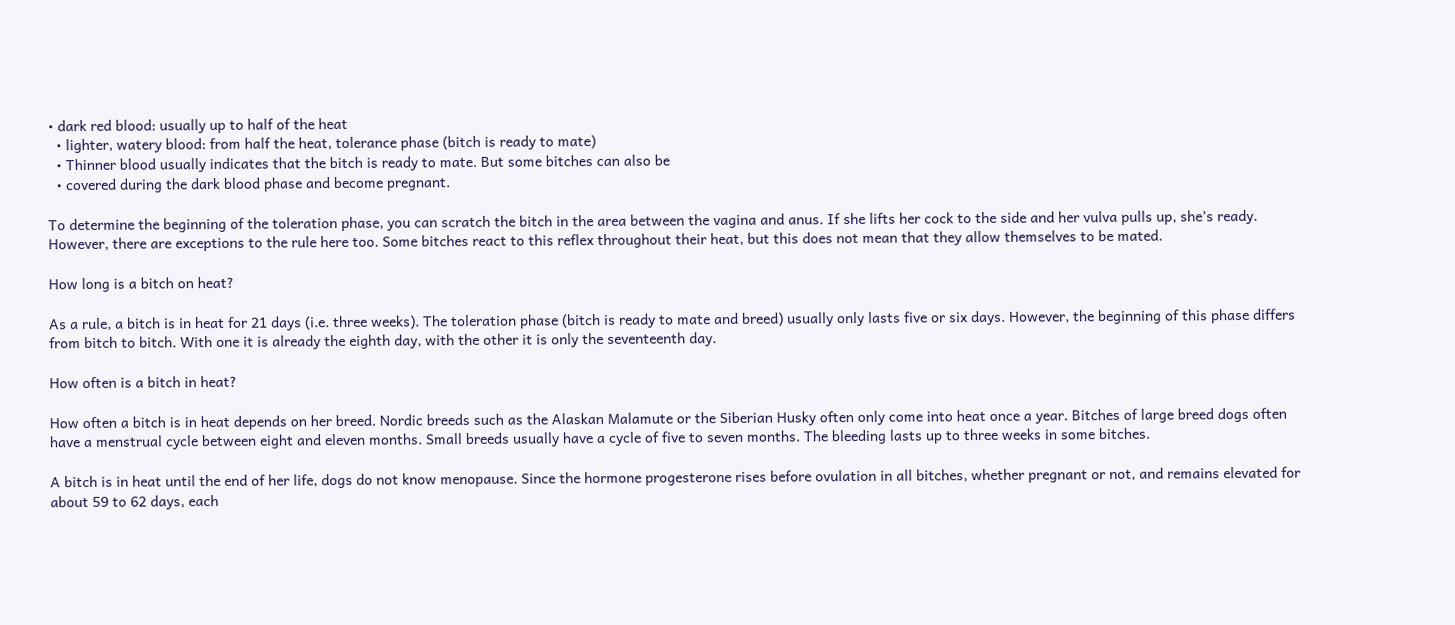• dark red blood: usually up to half of the heat
  • lighter, watery blood: from half the heat, tolerance phase (bitch is ready to mate)
  • Thinner blood usually indicates that the bitch is ready to mate. But some bitches can also be
  • covered during the dark blood phase and become pregnant.

To determine the beginning of the toleration phase, you can scratch the bitch in the area between the vagina and anus. If she lifts her cock to the side and her vulva pulls up, she’s ready. However, there are exceptions to the rule here too. Some bitches react to this reflex throughout their heat, but this does not mean that they allow themselves to be mated.

How long is a bitch on heat?

As a rule, a bitch is in heat for 21 days (i.e. three weeks). The toleration phase (bitch is ready to mate and breed) usually only lasts five or six days. However, the beginning of this phase differs from bitch to bitch. With one it is already the eighth day, with the other it is only the seventeenth day.

How often is a bitch in heat?

How often a bitch is in heat depends on her breed. Nordic breeds such as the Alaskan Malamute or the Siberian Husky often only come into heat once a year. Bitches of large breed dogs often have a menstrual cycle between eight and eleven months. Small breeds usually have a cycle of five to seven months. The bleeding lasts up to three weeks in some bitches.

A bitch is in heat until the end of her life, dogs do not know menopause. Since the hormone progesterone rises before ovulation in all bitches, whether pregnant or not, and remains elevated for about 59 to 62 days, each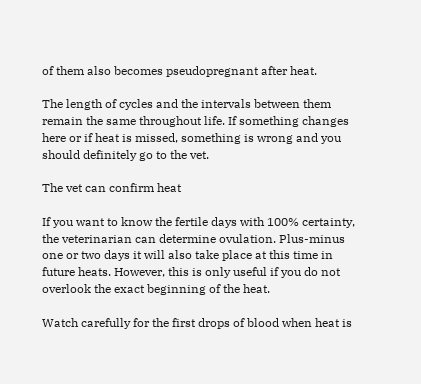of them also becomes pseudopregnant after heat.

The length of cycles and the intervals between them remain the same throughout life. If something changes here or if heat is missed, something is wrong and you should definitely go to the vet.

The vet can confirm heat

If you want to know the fertile days with 100% certainty, the veterinarian can determine ovulation. Plus-minus one or two days it will also take place at this time in future heats. However, this is only useful if you do not overlook the exact beginning of the heat.

Watch carefully for the first drops of blood when heat is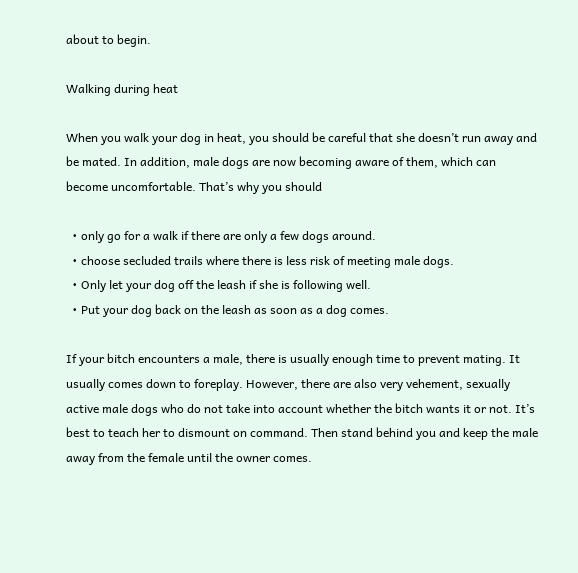about to begin.

Walking during heat

When you walk your dog in heat, you should be careful that she doesn’t run away and be mated. In addition, male dogs are now becoming aware of them, which can become uncomfortable. That’s why you should

  • only go for a walk if there are only a few dogs around.
  • choose secluded trails where there is less risk of meeting male dogs.
  • Only let your dog off the leash if she is following well.
  • Put your dog back on the leash as soon as a dog comes.

If your bitch encounters a male, there is usually enough time to prevent mating. It usually comes down to foreplay. However, there are also very vehement, sexually active male dogs who do not take into account whether the bitch wants it or not. It’s best to teach her to dismount on command. Then stand behind you and keep the male away from the female until the owner comes.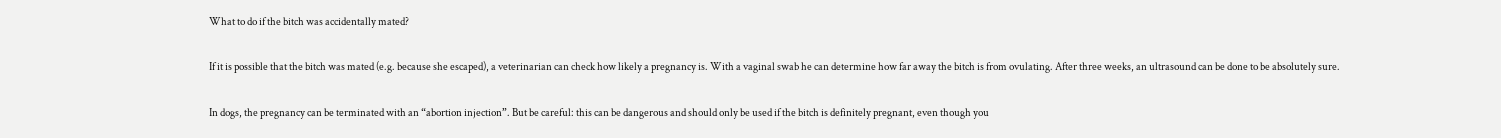What to do if the bitch was accidentally mated?

If it is possible that the bitch was mated (e.g. because she escaped), a veterinarian can check how likely a pregnancy is. With a vaginal swab he can determine how far away the bitch is from ovulating. After three weeks, an ultrasound can be done to be absolutely sure.

In dogs, the pregnancy can be terminated with an “abortion injection”. But be careful: this can be dangerous and should only be used if the bitch is definitely pregnant, even though you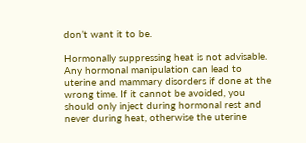don’t want it to be.

Hormonally suppressing heat is not advisable. Any hormonal manipulation can lead to uterine and mammary disorders if done at the wrong time. If it cannot be avoided, you should only inject during hormonal rest and never during heat, otherwise the uterine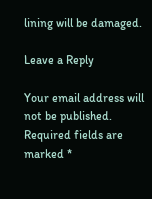lining will be damaged.

Leave a Reply

Your email address will not be published. Required fields are marked *